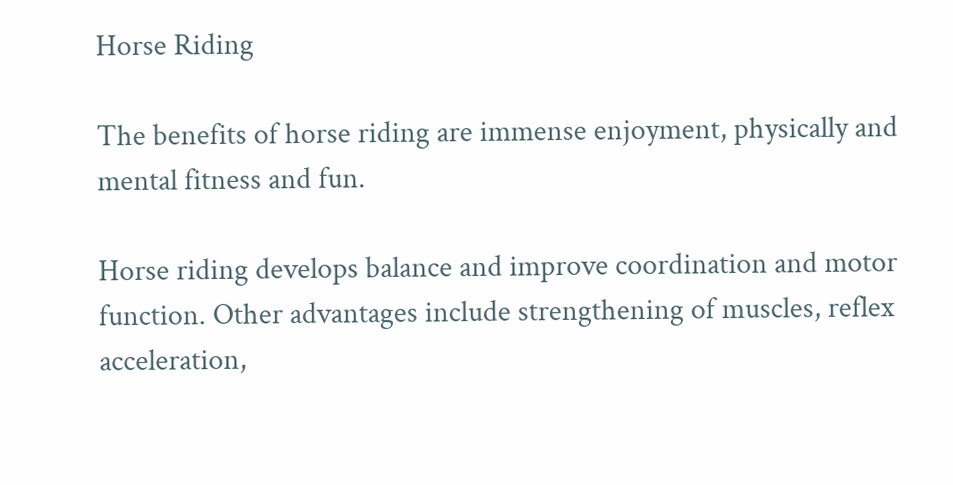Horse Riding

The benefits of horse riding are immense enjoyment, physically and mental fitness and fun.

Horse riding develops balance and improve coordination and motor function. Other advantages include strengthening of muscles, reflex acceleration,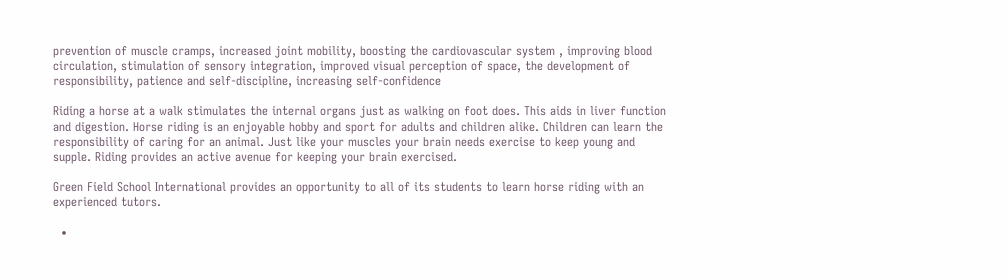prevention of muscle cramps, increased joint mobility, boosting the cardiovascular system , improving blood circulation, stimulation of sensory integration, improved visual perception of space, the development of responsibility, patience and self-discipline, increasing self-confidence

Riding a horse at a walk stimulates the internal organs just as walking on foot does. This aids in liver function and digestion. Horse riding is an enjoyable hobby and sport for adults and children alike. Children can learn the responsibility of caring for an animal. Just like your muscles your brain needs exercise to keep young and supple. Riding provides an active avenue for keeping your brain exercised.

Green Field School International provides an opportunity to all of its students to learn horse riding with an experienced tutors.

  •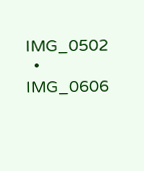IMG_0502
  • IMG_0606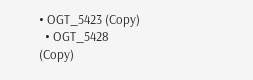• OGT_5423 (Copy)
  • OGT_5428 (Copy)